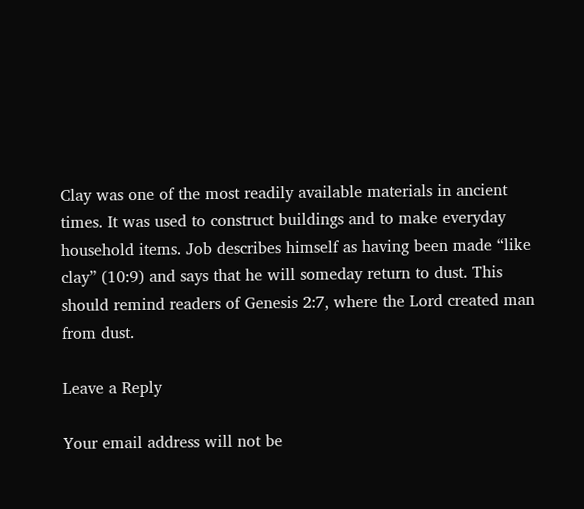Clay was one of the most readily available materials in ancient times. It was used to construct buildings and to make everyday household items. Job describes himself as having been made “like clay” (10:9) and says that he will someday return to dust. This should remind readers of Genesis 2:7, where the Lord created man from dust.

Leave a Reply

Your email address will not be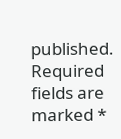published. Required fields are marked *